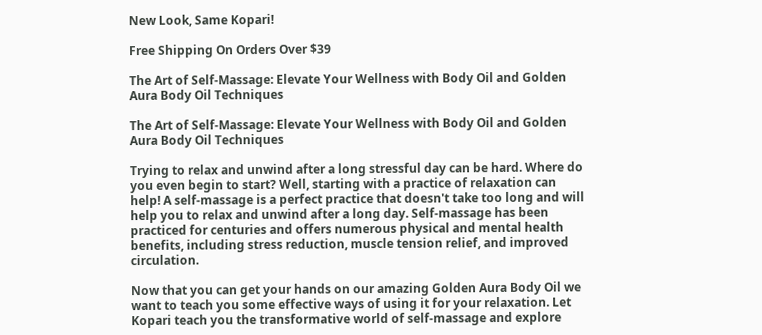New Look, Same Kopari!

Free Shipping On Orders Over $39

The Art of Self-Massage: Elevate Your Wellness with Body Oil and Golden Aura Body Oil Techniques

The Art of Self-Massage: Elevate Your Wellness with Body Oil and Golden Aura Body Oil Techniques

Trying to relax and unwind after a long stressful day can be hard. Where do you even begin to start? Well, starting with a practice of relaxation can help! A self-massage is a perfect practice that doesn't take too long and will help you to relax and unwind after a long day. Self-massage has been practiced for centuries and offers numerous physical and mental health benefits, including stress reduction, muscle tension relief, and improved circulation.

Now that you can get your hands on our amazing Golden Aura Body Oil we want to teach you some effective ways of using it for your relaxation. Let Kopari teach you the transformative world of self-massage and explore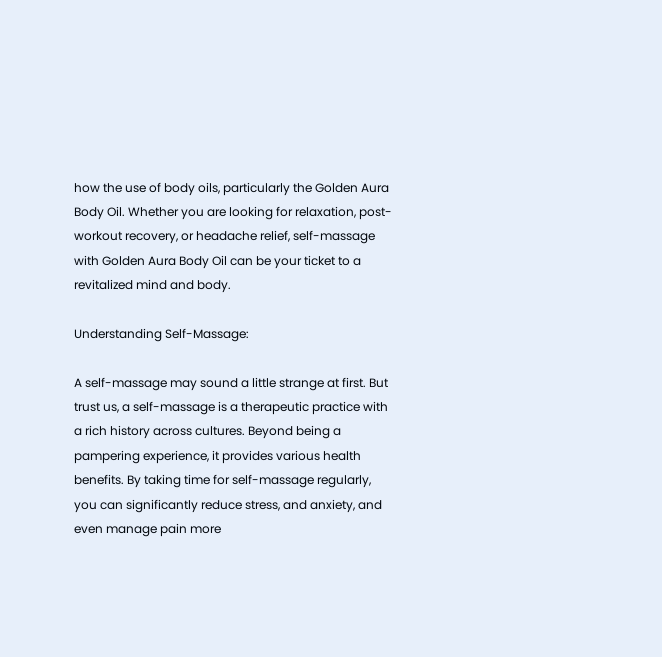how the use of body oils, particularly the Golden Aura Body Oil. Whether you are looking for relaxation, post-workout recovery, or headache relief, self-massage with Golden Aura Body Oil can be your ticket to a revitalized mind and body.

Understanding Self-Massage:

A self-massage may sound a little strange at first. But trust us, a self-massage is a therapeutic practice with a rich history across cultures. Beyond being a pampering experience, it provides various health benefits. By taking time for self-massage regularly, you can significantly reduce stress, and anxiety, and even manage pain more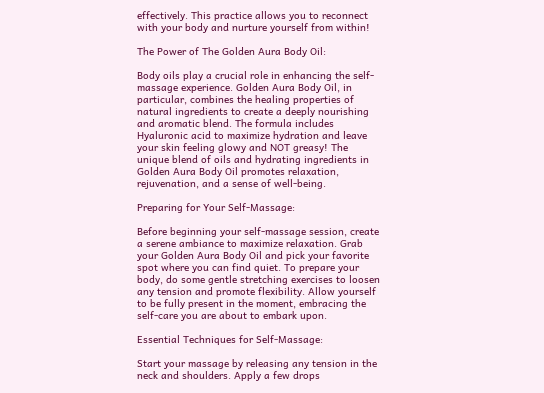effectively. This practice allows you to reconnect with your body and nurture yourself from within!

The Power of The Golden Aura Body Oil:

Body oils play a crucial role in enhancing the self-massage experience. Golden Aura Body Oil, in particular, combines the healing properties of natural ingredients to create a deeply nourishing and aromatic blend. The formula includes Hyaluronic acid to maximize hydration and leave your skin feeling glowy and NOT greasy! The unique blend of oils and hydrating ingredients in Golden Aura Body Oil promotes relaxation, rejuvenation, and a sense of well-being.

Preparing for Your Self-Massage:

Before beginning your self-massage session, create a serene ambiance to maximize relaxation. Grab your Golden Aura Body Oil and pick your favorite spot where you can find quiet. To prepare your body, do some gentle stretching exercises to loosen any tension and promote flexibility. Allow yourself to be fully present in the moment, embracing the self-care you are about to embark upon.

Essential Techniques for Self-Massage:

Start your massage by releasing any tension in the neck and shoulders. Apply a few drops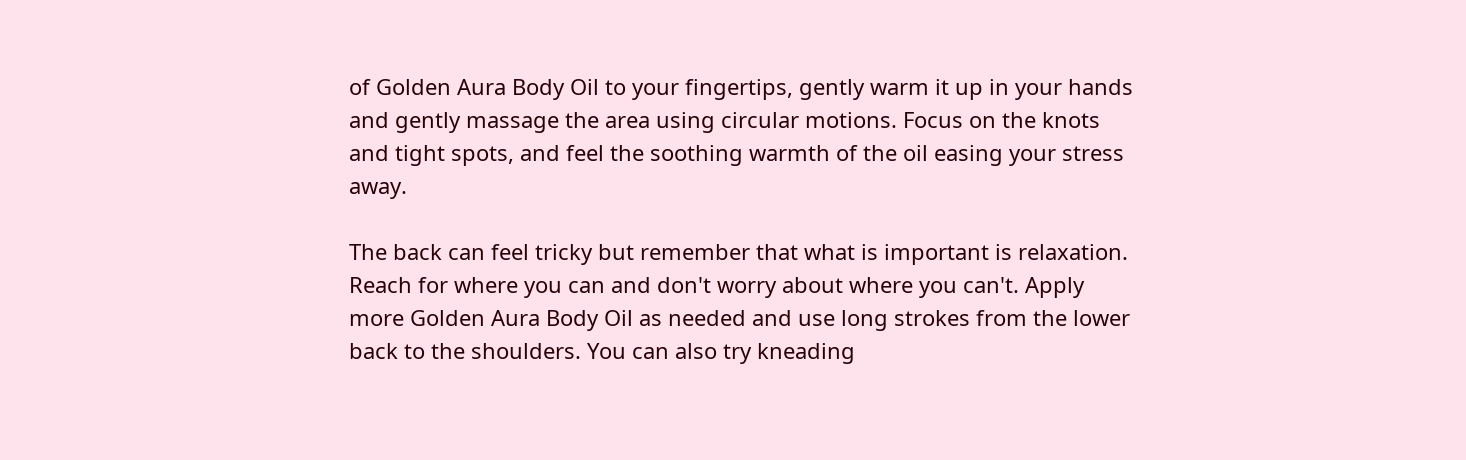of Golden Aura Body Oil to your fingertips, gently warm it up in your hands and gently massage the area using circular motions. Focus on the knots and tight spots, and feel the soothing warmth of the oil easing your stress away.

The back can feel tricky but remember that what is important is relaxation. Reach for where you can and don't worry about where you can't. Apply more Golden Aura Body Oil as needed and use long strokes from the lower back to the shoulders. You can also try kneading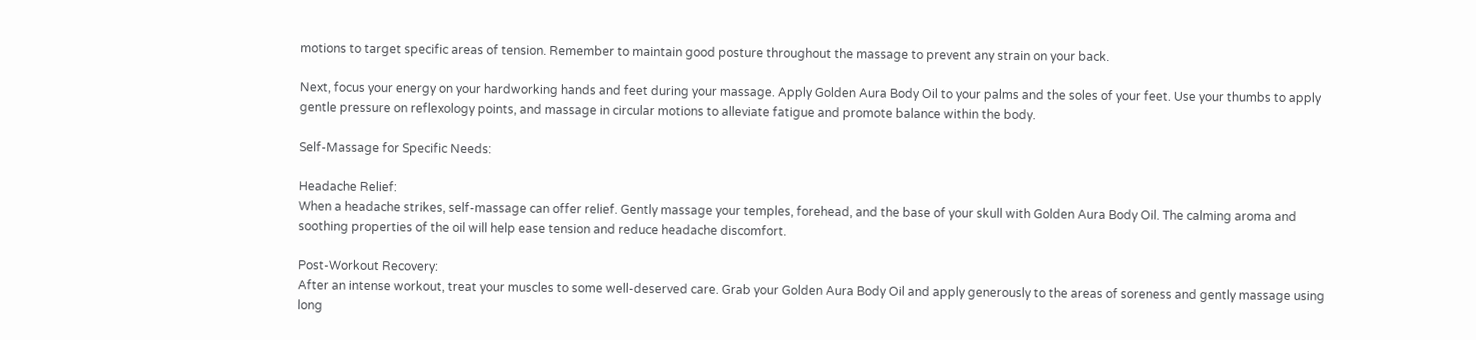motions to target specific areas of tension. Remember to maintain good posture throughout the massage to prevent any strain on your back.

Next, focus your energy on your hardworking hands and feet during your massage. Apply Golden Aura Body Oil to your palms and the soles of your feet. Use your thumbs to apply gentle pressure on reflexology points, and massage in circular motions to alleviate fatigue and promote balance within the body.

Self-Massage for Specific Needs:

Headache Relief:
When a headache strikes, self-massage can offer relief. Gently massage your temples, forehead, and the base of your skull with Golden Aura Body Oil. The calming aroma and soothing properties of the oil will help ease tension and reduce headache discomfort.

Post-Workout Recovery:
After an intense workout, treat your muscles to some well-deserved care. Grab your Golden Aura Body Oil and apply generously to the areas of soreness and gently massage using long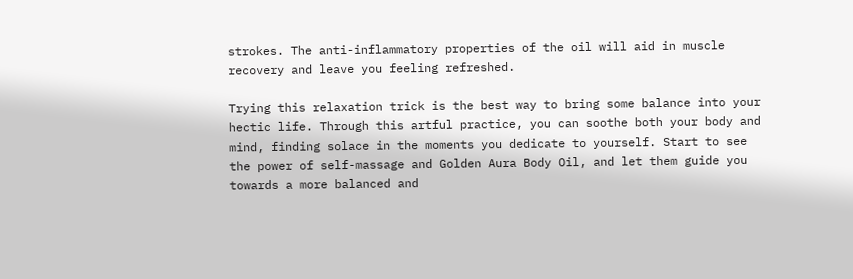strokes. The anti-inflammatory properties of the oil will aid in muscle recovery and leave you feeling refreshed.

Trying this relaxation trick is the best way to bring some balance into your hectic life. Through this artful practice, you can soothe both your body and mind, finding solace in the moments you dedicate to yourself. Start to see the power of self-massage and Golden Aura Body Oil, and let them guide you towards a more balanced and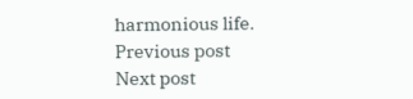harmonious life.
Previous post
Next post